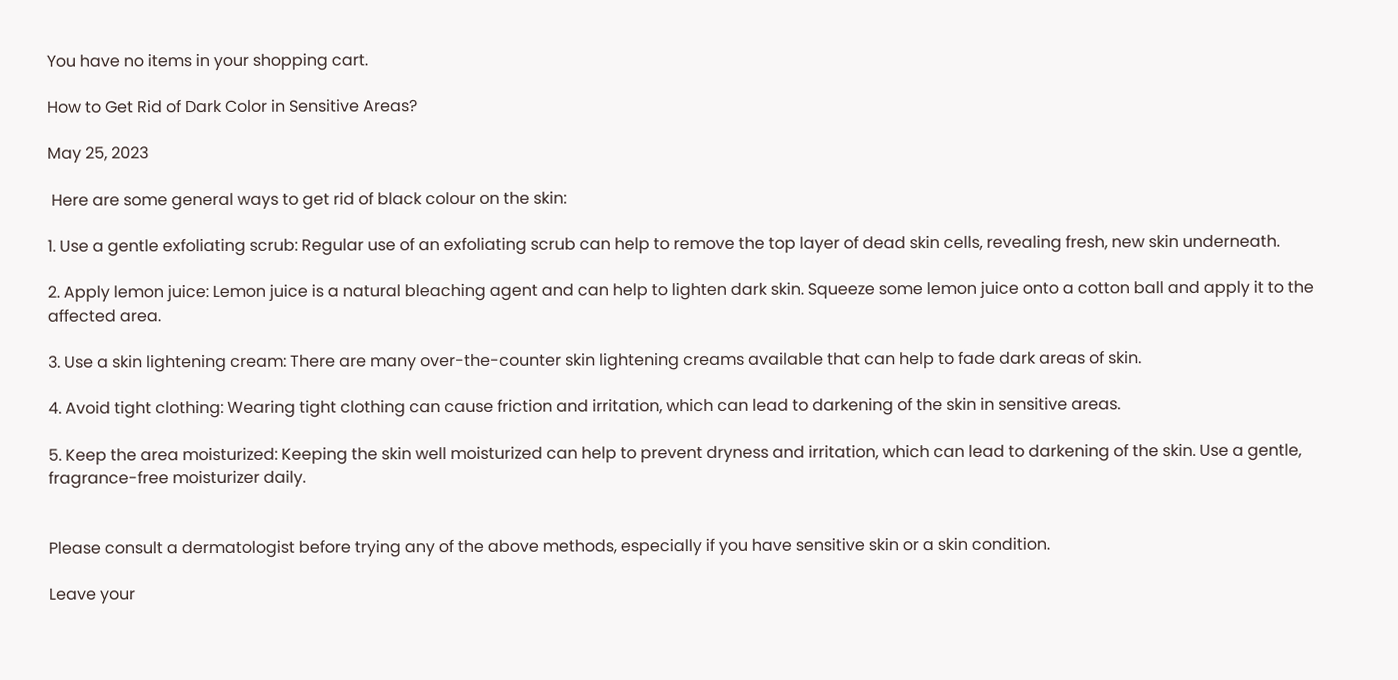You have no items in your shopping cart.

How to Get Rid of Dark Color in Sensitive Areas?

May 25, 2023

 Here are some general ways to get rid of black colour on the skin:

1. Use a gentle exfoliating scrub: Regular use of an exfoliating scrub can help to remove the top layer of dead skin cells, revealing fresh, new skin underneath.

2. Apply lemon juice: Lemon juice is a natural bleaching agent and can help to lighten dark skin. Squeeze some lemon juice onto a cotton ball and apply it to the affected area.

3. Use a skin lightening cream: There are many over-the-counter skin lightening creams available that can help to fade dark areas of skin.

4. Avoid tight clothing: Wearing tight clothing can cause friction and irritation, which can lead to darkening of the skin in sensitive areas.

5. Keep the area moisturized: Keeping the skin well moisturized can help to prevent dryness and irritation, which can lead to darkening of the skin. Use a gentle, fragrance-free moisturizer daily.


Please consult a dermatologist before trying any of the above methods, especially if you have sensitive skin or a skin condition.

Leave your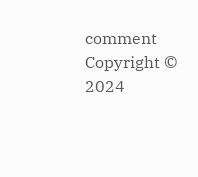comment
Copyright © 2024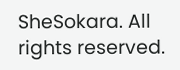SheSokara. All rights reserved.